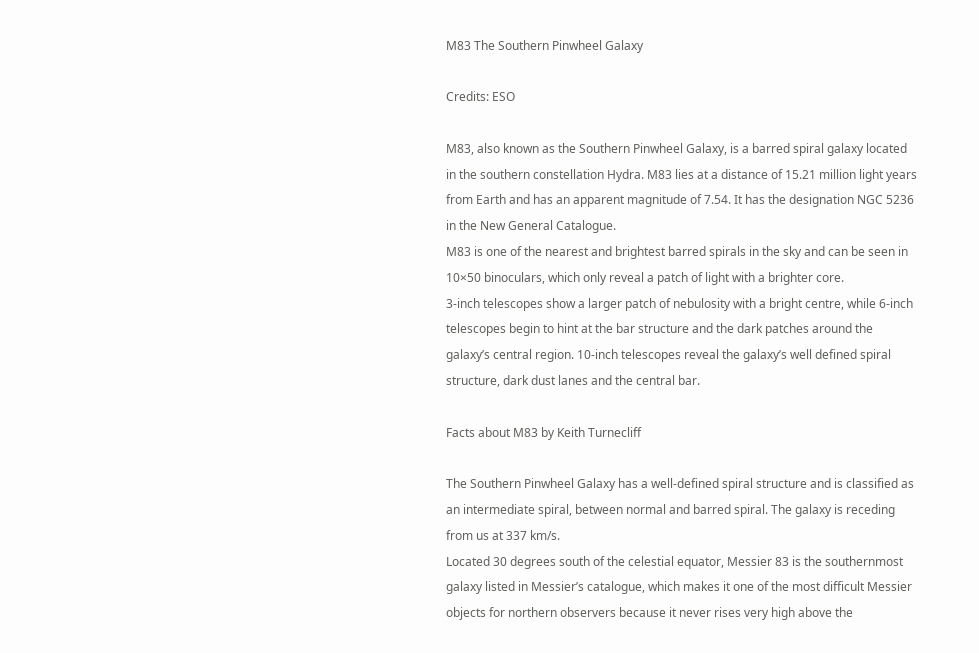M83 The Southern Pinwheel Galaxy

Credits: ESO

M83, also known as the Southern Pinwheel Galaxy, is a barred spiral galaxy located in the southern constellation Hydra. M83 lies at a distance of 15.21 million light years from Earth and has an apparent magnitude of 7.54. It has the designation NGC 5236 in the New General Catalogue.
M83 is one of the nearest and brightest barred spirals in the sky and can be seen in 10×50 binoculars, which only reveal a patch of light with a brighter core.
3-inch telescopes show a larger patch of nebulosity with a bright centre, while 6-inch telescopes begin to hint at the bar structure and the dark patches around the galaxy’s central region. 10-inch telescopes reveal the galaxy’s well defined spiral structure, dark dust lanes and the central bar.

Facts about M83 by Keith Turnecliff

The Southern Pinwheel Galaxy has a well-defined spiral structure and is classified as an intermediate spiral, between normal and barred spiral. The galaxy is receding from us at 337 km/s.
Located 30 degrees south of the celestial equator, Messier 83 is the southernmost galaxy listed in Messier’s catalogue, which makes it one of the most difficult Messier objects for northern observers because it never rises very high above the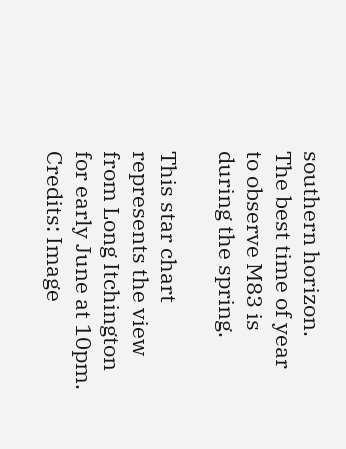southern horizon.
The best time of year to observe M83 is during the spring.

This star chart represents the view from Long Itchington for early June at 10pm.
Credits: Image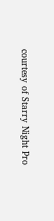courtesy of Starry Night Pro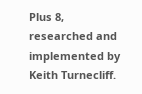Plus 8, researched and implemented by Keith Turnecliff.